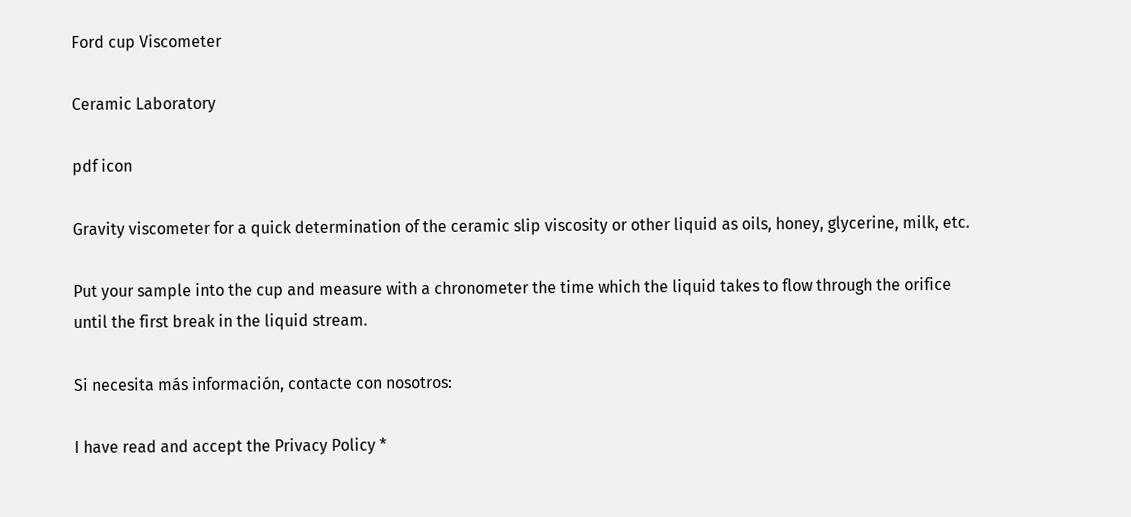Ford cup Viscometer

Ceramic Laboratory

pdf icon

Gravity viscometer for a quick determination of the ceramic slip viscosity or other liquid as oils, honey, glycerine, milk, etc.

Put your sample into the cup and measure with a chronometer the time which the liquid takes to flow through the orifice until the first break in the liquid stream.

Si necesita más información, contacte con nosotros:

I have read and accept the Privacy Policy *